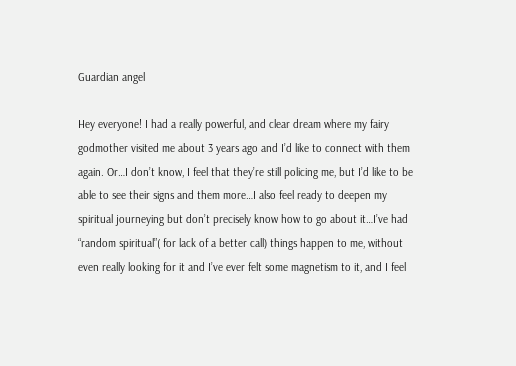Guardian angel

Hey everyone! I had a really powerful, and clear dream where my fairy godmother visited me about 3 years ago and I’d like to connect with them again. Or…I don’t know, I feel that they’re still policing me, but I’d like to be able to see their signs and them more…I also feel ready to deepen my spiritual journeying but don’t precisely know how to go about it…I’ve had “random spiritual”( for lack of a better call) things happen to me, without even really looking for it and I’ve ever felt some magnetism to it, and I feel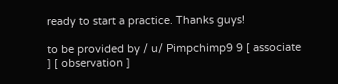ready to start a practice. Thanks guys!

to be provided by / u/ Pimpchimp9 9 [ associate ] [ observation ]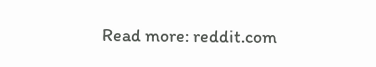Read more: reddit.com